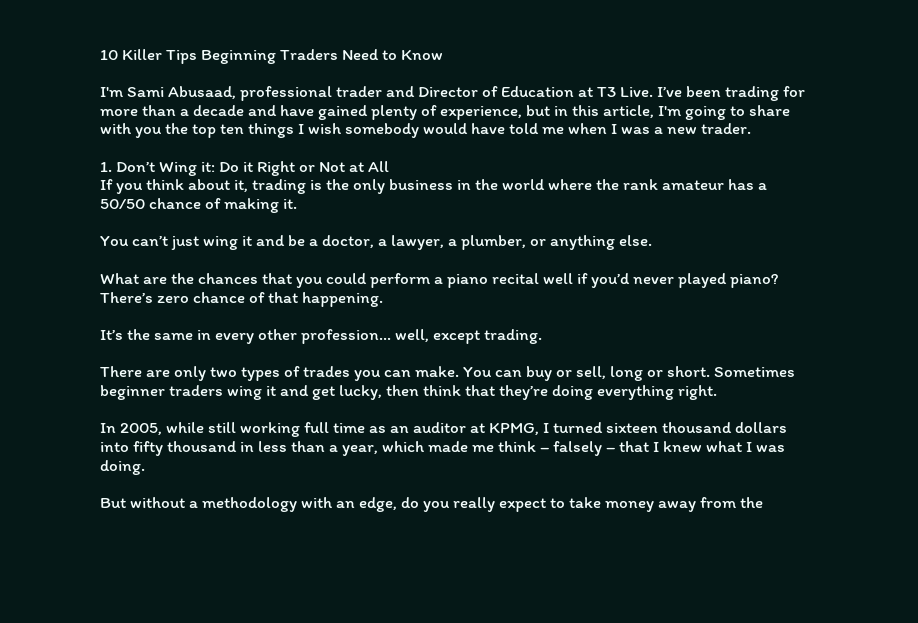10 Killer Tips Beginning Traders Need to Know

I'm Sami Abusaad, professional trader and Director of Education at T3 Live. I’ve been trading for more than a decade and have gained plenty of experience, but in this article, I'm going to share with you the top ten things I wish somebody would have told me when I was a new trader.

1. Don’t Wing it: Do it Right or Not at All
If you think about it, trading is the only business in the world where the rank amateur has a 50/50 chance of making it.

You can’t just wing it and be a doctor, a lawyer, a plumber, or anything else.

What are the chances that you could perform a piano recital well if you’d never played piano? There’s zero chance of that happening.

It’s the same in every other profession… well, except trading.

There are only two types of trades you can make. You can buy or sell, long or short. Sometimes beginner traders wing it and get lucky, then think that they’re doing everything right.

In 2005, while still working full time as an auditor at KPMG, I turned sixteen thousand dollars into fifty thousand in less than a year, which made me think – falsely – that I knew what I was doing.

But without a methodology with an edge, do you really expect to take money away from the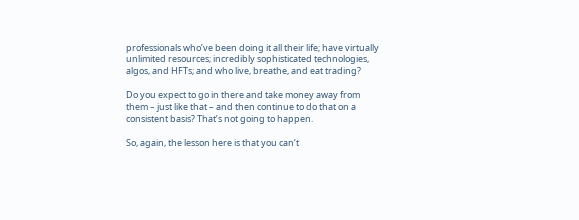professionals who’ve been doing it all their life; have virtually unlimited resources; incredibly sophisticated technologies, algos, and HFTs; and who live, breathe, and eat trading?

Do you expect to go in there and take money away from them – just like that – and then continue to do that on a consistent basis? That’s not going to happen.

So, again, the lesson here is that you can’t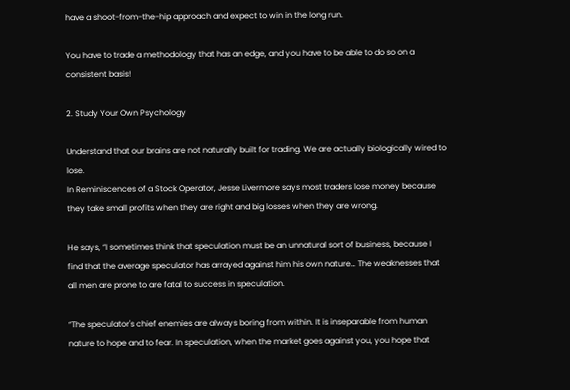have a shoot-from-the-hip approach and expect to win in the long run.

You have to trade a methodology that has an edge, and you have to be able to do so on a consistent basis!

2. Study Your Own Psychology

Understand that our brains are not naturally built for trading. We are actually biologically wired to lose.
In Reminiscences of a Stock Operator, Jesse Livermore says most traders lose money because they take small profits when they are right and big losses when they are wrong.

He says, “I sometimes think that speculation must be an unnatural sort of business, because I find that the average speculator has arrayed against him his own nature… The weaknesses that all men are prone to are fatal to success in speculation.

“The speculator's chief enemies are always boring from within. It is inseparable from human nature to hope and to fear. In speculation, when the market goes against you, you hope that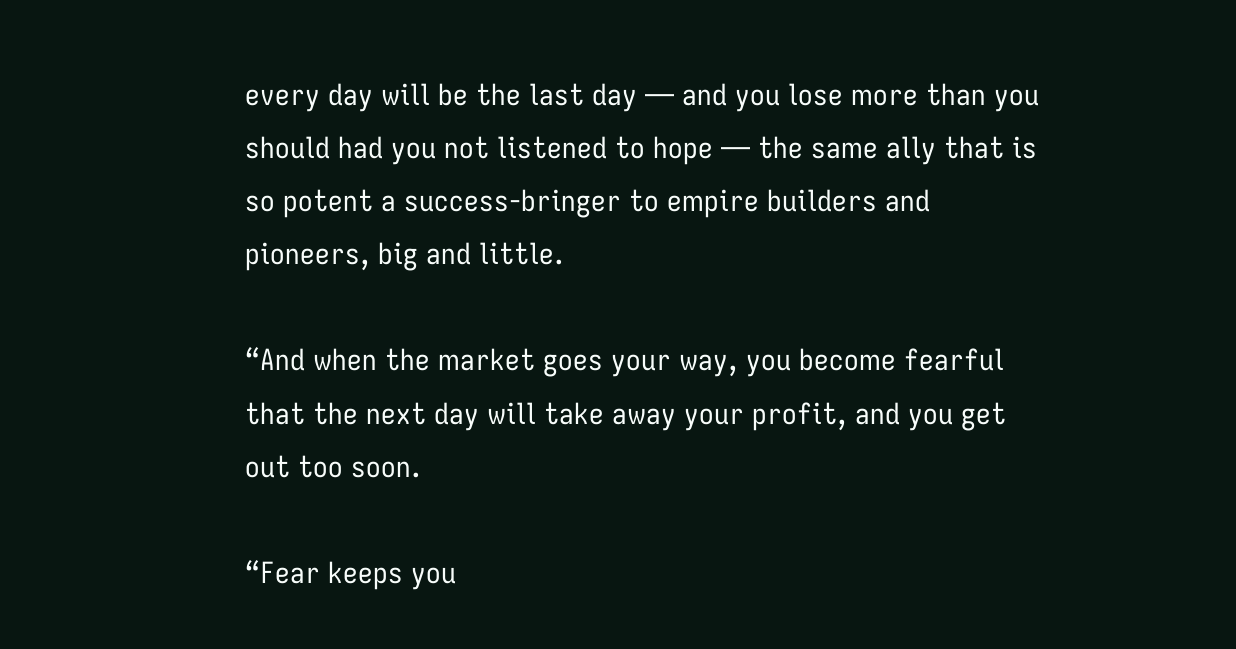every day will be the last day — and you lose more than you should had you not listened to hope — the same ally that is so potent a success-bringer to empire builders and pioneers, big and little.

“And when the market goes your way, you become fearful that the next day will take away your profit, and you get out too soon.

“Fear keeps you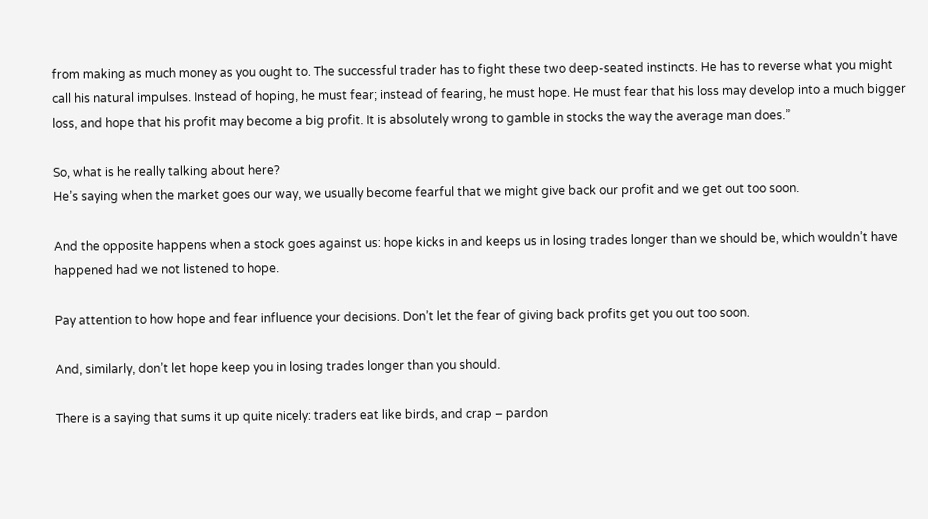from making as much money as you ought to. The successful trader has to fight these two deep-seated instincts. He has to reverse what you might call his natural impulses. Instead of hoping, he must fear; instead of fearing, he must hope. He must fear that his loss may develop into a much bigger loss, and hope that his profit may become a big profit. It is absolutely wrong to gamble in stocks the way the average man does.”

So, what is he really talking about here?
He’s saying when the market goes our way, we usually become fearful that we might give back our profit and we get out too soon.

And the opposite happens when a stock goes against us: hope kicks in and keeps us in losing trades longer than we should be, which wouldn’t have happened had we not listened to hope.

Pay attention to how hope and fear influence your decisions. Don’t let the fear of giving back profits get you out too soon.

And, similarly, don’t let hope keep you in losing trades longer than you should.

There is a saying that sums it up quite nicely: traders eat like birds, and crap – pardon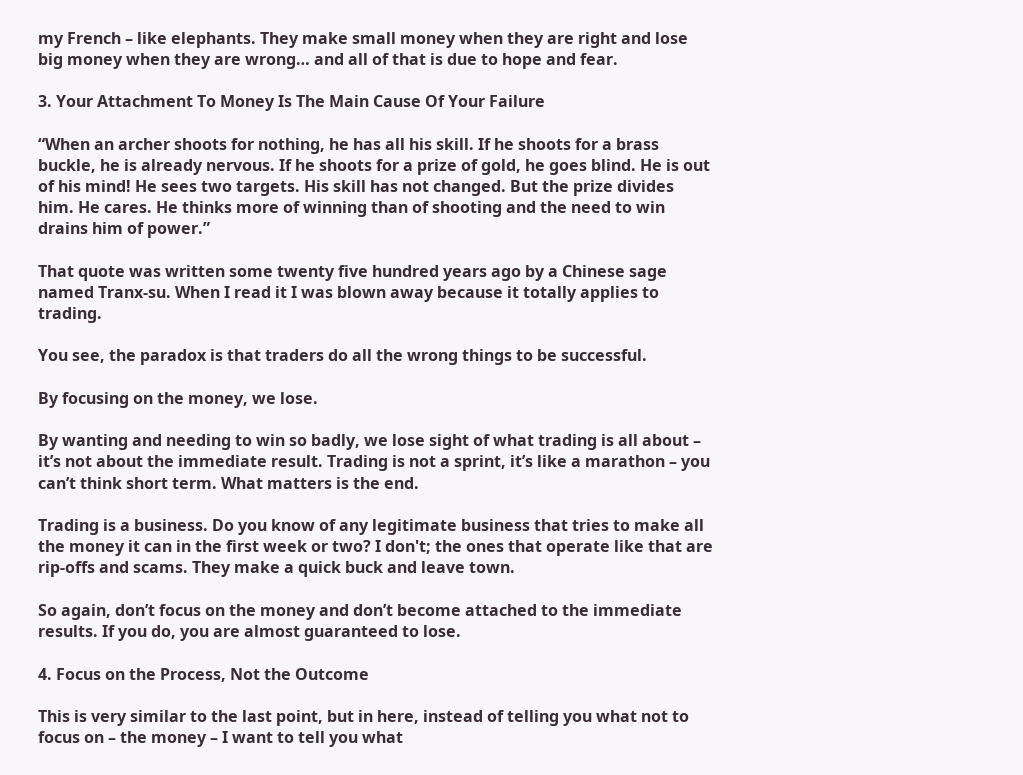my French – like elephants. They make small money when they are right and lose big money when they are wrong… and all of that is due to hope and fear.

3. Your Attachment To Money Is The Main Cause Of Your Failure

“When an archer shoots for nothing, he has all his skill. If he shoots for a brass buckle, he is already nervous. If he shoots for a prize of gold, he goes blind. He is out of his mind! He sees two targets. His skill has not changed. But the prize divides him. He cares. He thinks more of winning than of shooting and the need to win drains him of power.”

That quote was written some twenty five hundred years ago by a Chinese sage named Tranx-su. When I read it I was blown away because it totally applies to trading.

You see, the paradox is that traders do all the wrong things to be successful.

By focusing on the money, we lose.

By wanting and needing to win so badly, we lose sight of what trading is all about – it’s not about the immediate result. Trading is not a sprint, it’s like a marathon – you can’t think short term. What matters is the end.

Trading is a business. Do you know of any legitimate business that tries to make all the money it can in the first week or two? I don't; the ones that operate like that are rip-offs and scams. They make a quick buck and leave town.

So again, don’t focus on the money and don’t become attached to the immediate results. If you do, you are almost guaranteed to lose.

4. Focus on the Process, Not the Outcome

This is very similar to the last point, but in here, instead of telling you what not to focus on – the money – I want to tell you what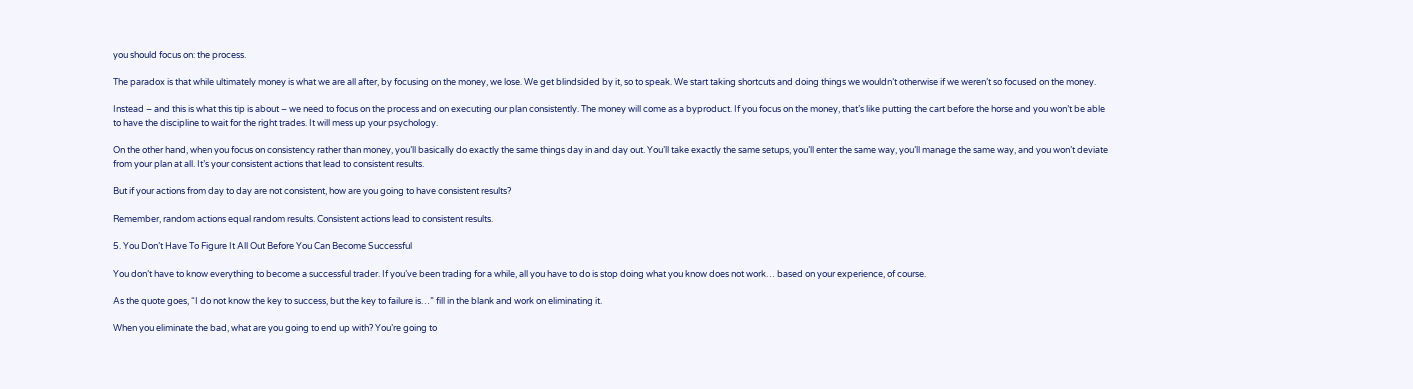you should focus on: the process.

The paradox is that while ultimately money is what we are all after, by focusing on the money, we lose. We get blindsided by it, so to speak. We start taking shortcuts and doing things we wouldn’t otherwise if we weren’t so focused on the money.

Instead – and this is what this tip is about – we need to focus on the process and on executing our plan consistently. The money will come as a byproduct. If you focus on the money, that’s like putting the cart before the horse and you won’t be able to have the discipline to wait for the right trades. It will mess up your psychology.

On the other hand, when you focus on consistency rather than money, you’ll basically do exactly the same things day in and day out. You’ll take exactly the same setups, you’ll enter the same way, you’ll manage the same way, and you won’t deviate from your plan at all. It’s your consistent actions that lead to consistent results.

But if your actions from day to day are not consistent, how are you going to have consistent results?

Remember, random actions equal random results. Consistent actions lead to consistent results.

5. You Don’t Have To Figure It All Out Before You Can Become Successful

You don’t have to know everything to become a successful trader. If you’ve been trading for a while, all you have to do is stop doing what you know does not work… based on your experience, of course.

As the quote goes, “I do not know the key to success, but the key to failure is…” fill in the blank and work on eliminating it.

When you eliminate the bad, what are you going to end up with? You’re going to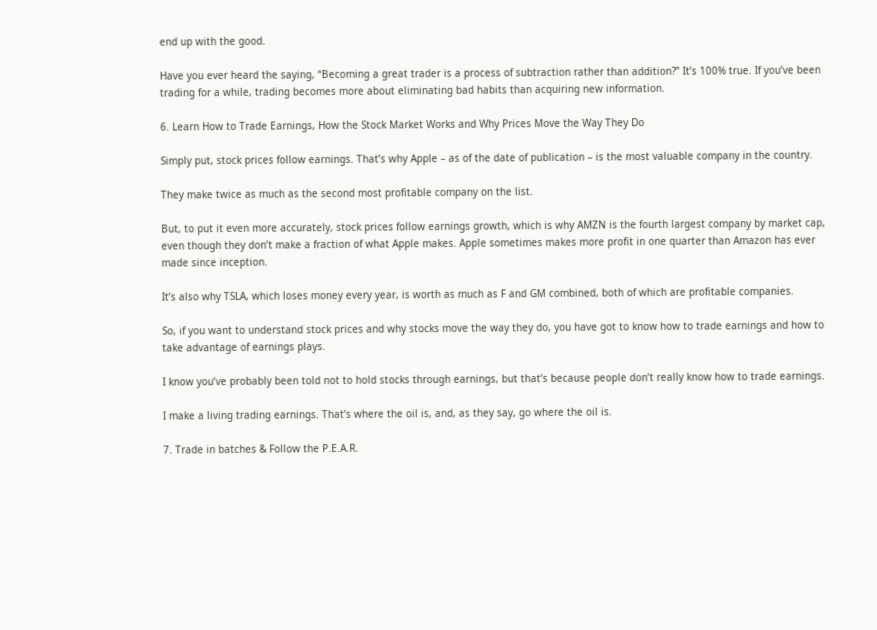end up with the good.

Have you ever heard the saying, “Becoming a great trader is a process of subtraction rather than addition?” It’s 100% true. If you’ve been trading for a while, trading becomes more about eliminating bad habits than acquiring new information.

6. Learn How to Trade Earnings, How the Stock Market Works and Why Prices Move the Way They Do

Simply put, stock prices follow earnings. That’s why Apple – as of the date of publication – is the most valuable company in the country.

They make twice as much as the second most profitable company on the list.

But, to put it even more accurately, stock prices follow earnings growth, which is why AMZN is the fourth largest company by market cap, even though they don’t make a fraction of what Apple makes. Apple sometimes makes more profit in one quarter than Amazon has ever made since inception.

It’s also why TSLA, which loses money every year, is worth as much as F and GM combined, both of which are profitable companies.

So, if you want to understand stock prices and why stocks move the way they do, you have got to know how to trade earnings and how to take advantage of earnings plays.

I know you’ve probably been told not to hold stocks through earnings, but that’s because people don’t really know how to trade earnings.

I make a living trading earnings. That’s where the oil is, and, as they say, go where the oil is.

7. Trade in batches & Follow the P.E.A.R.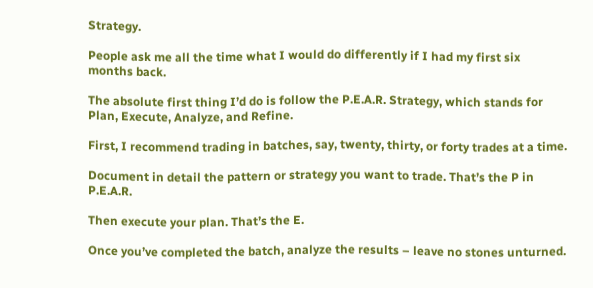Strategy.

People ask me all the time what I would do differently if I had my first six months back.

The absolute first thing I’d do is follow the P.E.A.R. Strategy, which stands for Plan, Execute, Analyze, and Refine.

First, I recommend trading in batches, say, twenty, thirty, or forty trades at a time.

Document in detail the pattern or strategy you want to trade. That’s the P in P.E.A.R.

Then execute your plan. That’s the E.

Once you’ve completed the batch, analyze the results – leave no stones unturned.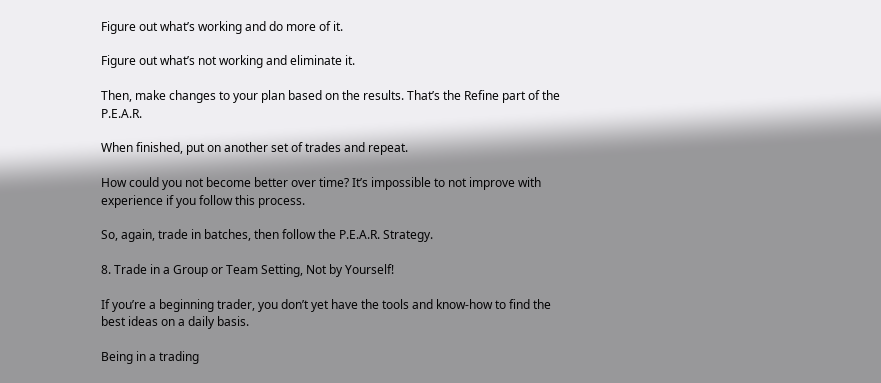Figure out what’s working and do more of it.

Figure out what’s not working and eliminate it.

Then, make changes to your plan based on the results. That’s the Refine part of the P.E.A.R.

When finished, put on another set of trades and repeat.

How could you not become better over time? It’s impossible to not improve with experience if you follow this process.

So, again, trade in batches, then follow the P.E.A.R. Strategy.

8. Trade in a Group or Team Setting, Not by Yourself!

If you’re a beginning trader, you don’t yet have the tools and know-how to find the best ideas on a daily basis.

Being in a trading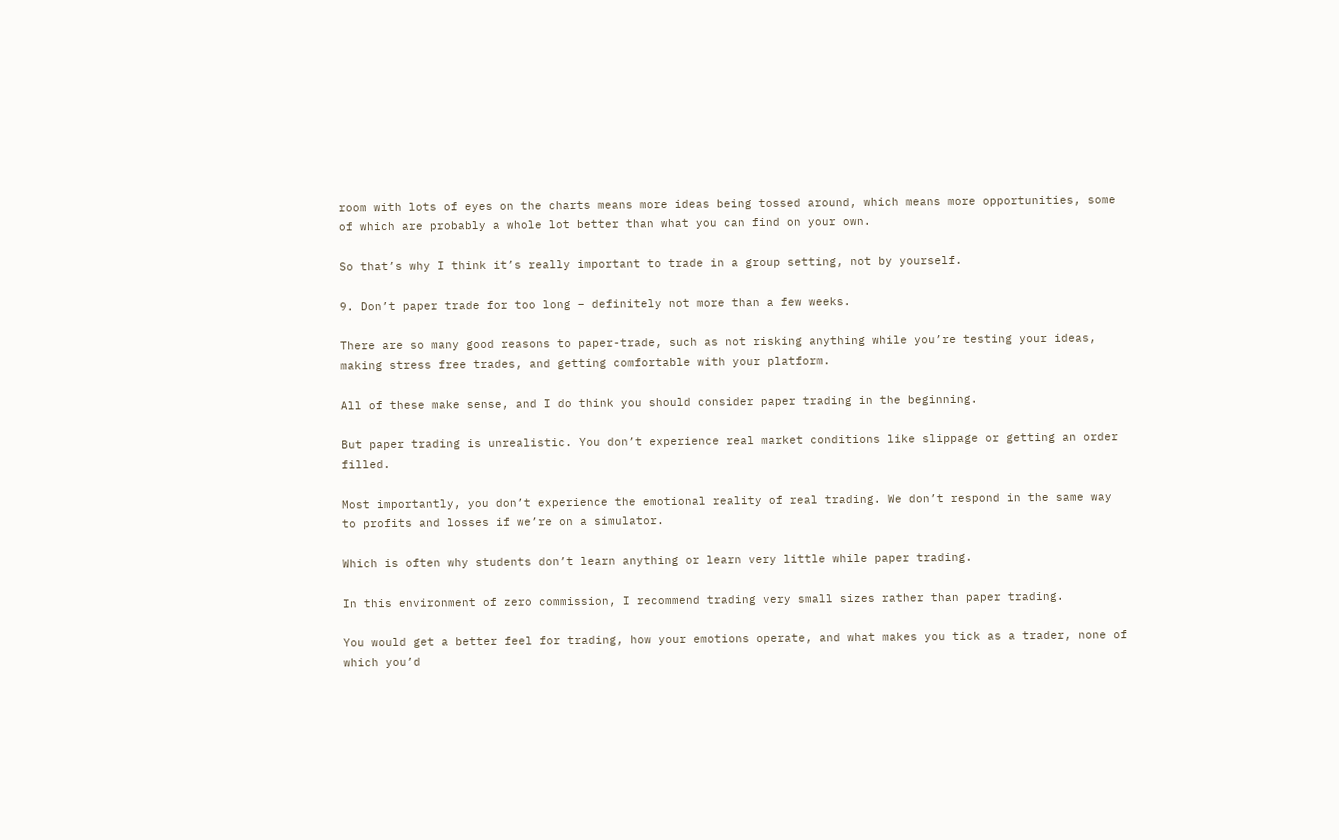room with lots of eyes on the charts means more ideas being tossed around, which means more opportunities, some of which are probably a whole lot better than what you can find on your own.

So that’s why I think it’s really important to trade in a group setting, not by yourself.

9. Don’t paper trade for too long – definitely not more than a few weeks.

There are so many good reasons to paper-trade, such as not risking anything while you’re testing your ideas, making stress free trades, and getting comfortable with your platform.

All of these make sense, and I do think you should consider paper trading in the beginning.

But paper trading is unrealistic. You don’t experience real market conditions like slippage or getting an order filled.

Most importantly, you don’t experience the emotional reality of real trading. We don’t respond in the same way to profits and losses if we’re on a simulator.

Which is often why students don’t learn anything or learn very little while paper trading.

In this environment of zero commission, I recommend trading very small sizes rather than paper trading.

You would get a better feel for trading, how your emotions operate, and what makes you tick as a trader, none of which you’d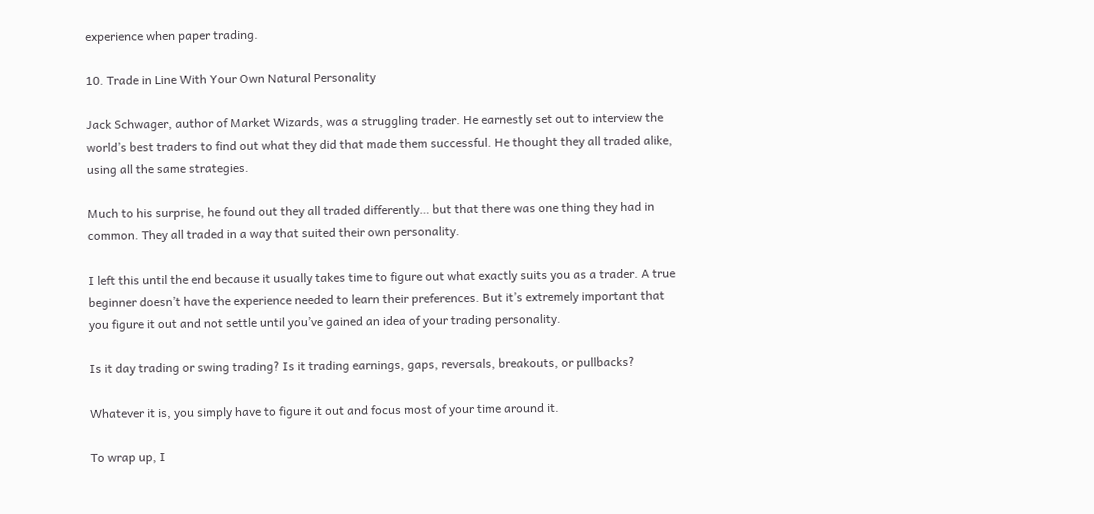experience when paper trading.

10. Trade in Line With Your Own Natural Personality

Jack Schwager, author of Market Wizards, was a struggling trader. He earnestly set out to interview the world’s best traders to find out what they did that made them successful. He thought they all traded alike, using all the same strategies.

Much to his surprise, he found out they all traded differently… but that there was one thing they had in common. They all traded in a way that suited their own personality.

I left this until the end because it usually takes time to figure out what exactly suits you as a trader. A true beginner doesn’t have the experience needed to learn their preferences. But it’s extremely important that you figure it out and not settle until you’ve gained an idea of your trading personality.

Is it day trading or swing trading? Is it trading earnings, gaps, reversals, breakouts, or pullbacks?

Whatever it is, you simply have to figure it out and focus most of your time around it.

To wrap up, I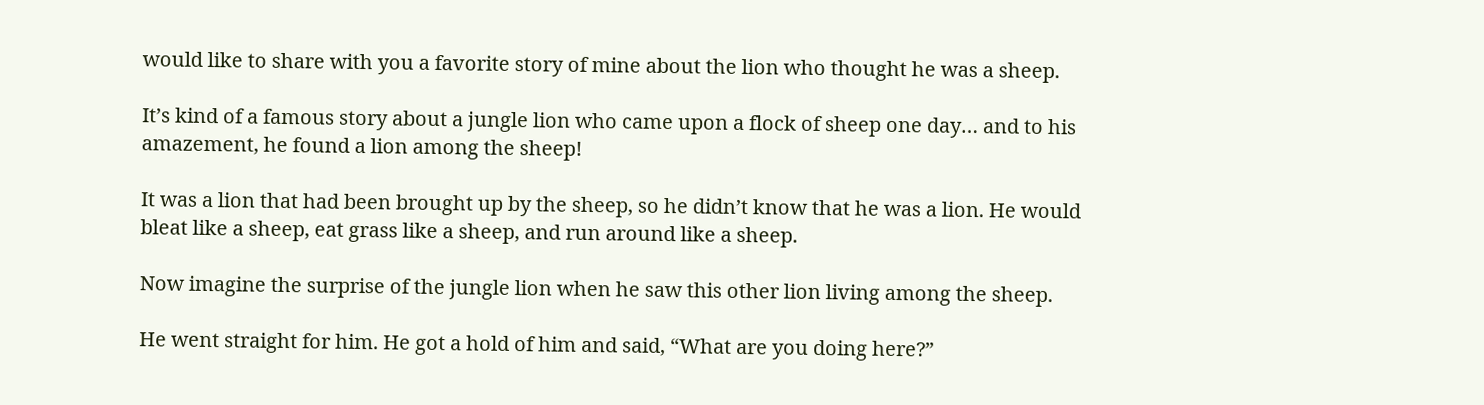would like to share with you a favorite story of mine about the lion who thought he was a sheep.

It’s kind of a famous story about a jungle lion who came upon a flock of sheep one day… and to his amazement, he found a lion among the sheep!

It was a lion that had been brought up by the sheep, so he didn’t know that he was a lion. He would bleat like a sheep, eat grass like a sheep, and run around like a sheep.

Now imagine the surprise of the jungle lion when he saw this other lion living among the sheep.

He went straight for him. He got a hold of him and said, “What are you doing here?”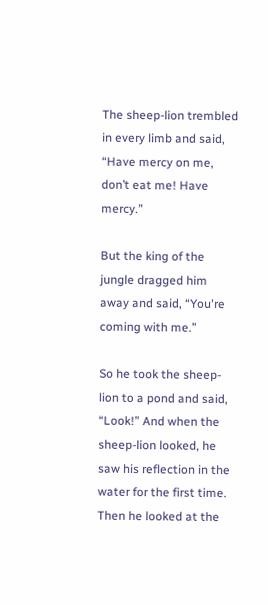The sheep-lion trembled in every limb and said, “Have mercy on me, don’t eat me! Have mercy.”

But the king of the jungle dragged him away and said, “You're coming with me.”

So he took the sheep-lion to a pond and said, “Look!” And when the sheep-lion looked, he saw his reflection in the water for the first time. Then he looked at the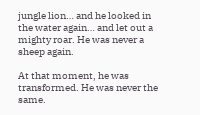jungle lion… and he looked in the water again… and let out a mighty roar. He was never a sheep again.

At that moment, he was transformed. He was never the same.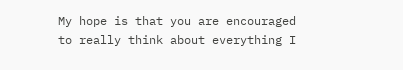My hope is that you are encouraged to really think about everything I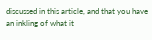discussed in this article, and that you have an inkling of what it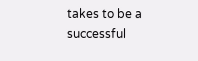takes to be a successful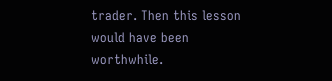trader. Then this lesson would have been worthwhile.